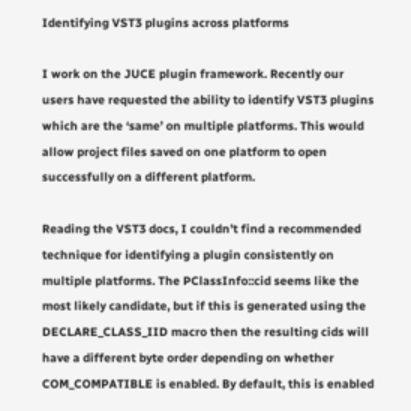Identifying VST3 plugins across platforms

I work on the JUCE plugin framework. Recently our users have requested the ability to identify VST3 plugins which are the ‘same’ on multiple platforms. This would allow project files saved on one platform to open successfully on a different platform.

Reading the VST3 docs, I couldn’t find a recommended technique for identifying a plugin consistently on multiple platforms. The PClassInfo::cid seems like the most likely candidate, but if this is generated using the DECLARE_CLASS_IID macro then the resulting cids will have a different byte order depending on whether COM_COMPATIBLE is enabled. By default, this is enabled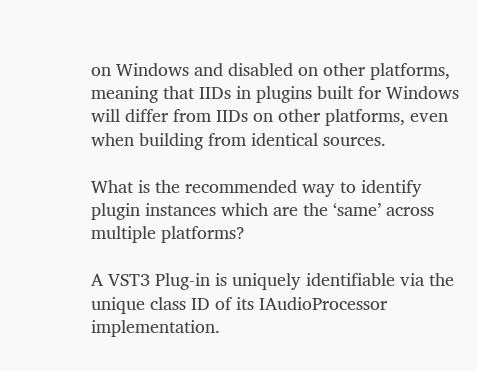on Windows and disabled on other platforms, meaning that IIDs in plugins built for Windows will differ from IIDs on other platforms, even when building from identical sources.

What is the recommended way to identify plugin instances which are the ‘same’ across multiple platforms?

A VST3 Plug-in is uniquely identifiable via the unique class ID of its IAudioProcessor implementation.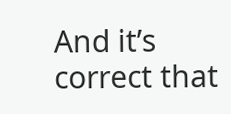And it’s correct that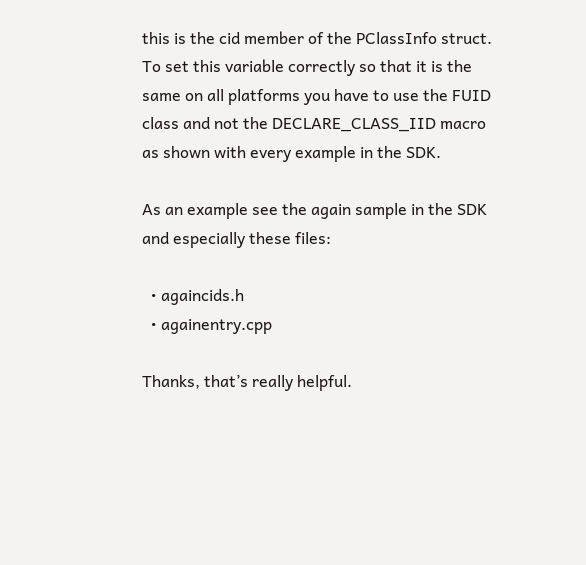this is the cid member of the PClassInfo struct.
To set this variable correctly so that it is the same on all platforms you have to use the FUID class and not the DECLARE_CLASS_IID macro as shown with every example in the SDK.

As an example see the again sample in the SDK and especially these files:

  • againcids.h
  • againentry.cpp

Thanks, that’s really helpful.